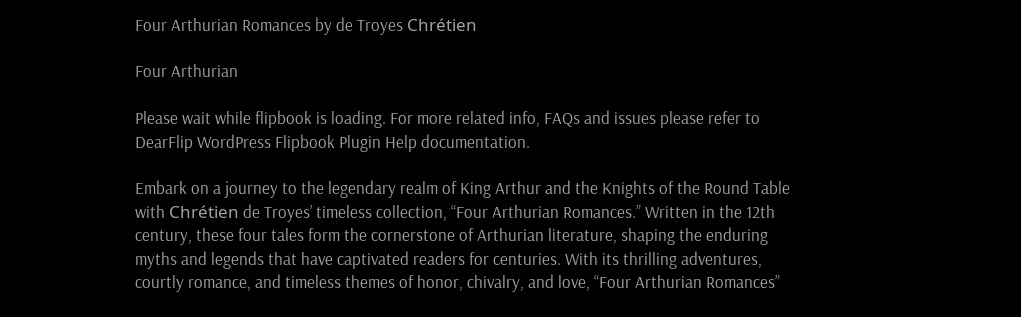Four Arthurian Romances by de Troyes Chrétien

Four Arthurian

Please wait while flipbook is loading. For more related info, FAQs and issues please refer to DearFlip WordPress Flipbook Plugin Help documentation.

Embark on a journey to the legendary realm of King Arthur and the Knights of the Round Table with Chrétien de Troyes’ timeless collection, “Four Arthurian Romances.” Written in the 12th century, these four tales form the cornerstone of Arthurian literature, shaping the enduring myths and legends that have captivated readers for centuries. With its thrilling adventures, courtly romance, and timeless themes of honor, chivalry, and love, “Four Arthurian Romances”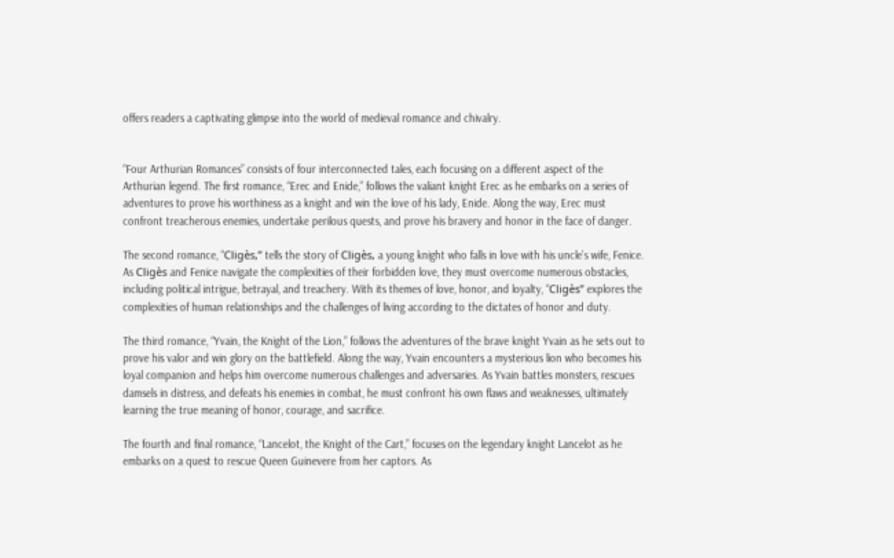offers readers a captivating glimpse into the world of medieval romance and chivalry.


“Four Arthurian Romances” consists of four interconnected tales, each focusing on a different aspect of the Arthurian legend. The first romance, “Erec and Enide,” follows the valiant knight Erec as he embarks on a series of adventures to prove his worthiness as a knight and win the love of his lady, Enide. Along the way, Erec must confront treacherous enemies, undertake perilous quests, and prove his bravery and honor in the face of danger.

The second romance, “Cligès,” tells the story of Cligès, a young knight who falls in love with his uncle’s wife, Fenice. As Cligès and Fenice navigate the complexities of their forbidden love, they must overcome numerous obstacles, including political intrigue, betrayal, and treachery. With its themes of love, honor, and loyalty, “Cligès” explores the complexities of human relationships and the challenges of living according to the dictates of honor and duty.

The third romance, “Yvain, the Knight of the Lion,” follows the adventures of the brave knight Yvain as he sets out to prove his valor and win glory on the battlefield. Along the way, Yvain encounters a mysterious lion who becomes his loyal companion and helps him overcome numerous challenges and adversaries. As Yvain battles monsters, rescues damsels in distress, and defeats his enemies in combat, he must confront his own flaws and weaknesses, ultimately learning the true meaning of honor, courage, and sacrifice.

The fourth and final romance, “Lancelot, the Knight of the Cart,” focuses on the legendary knight Lancelot as he embarks on a quest to rescue Queen Guinevere from her captors. As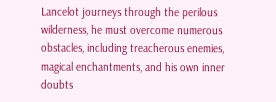Lancelot journeys through the perilous wilderness, he must overcome numerous obstacles, including treacherous enemies, magical enchantments, and his own inner doubts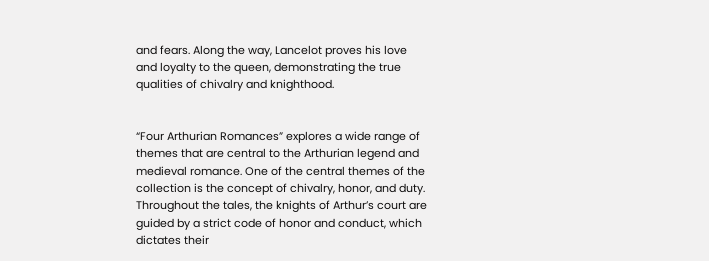and fears. Along the way, Lancelot proves his love and loyalty to the queen, demonstrating the true qualities of chivalry and knighthood.


“Four Arthurian Romances” explores a wide range of themes that are central to the Arthurian legend and medieval romance. One of the central themes of the collection is the concept of chivalry, honor, and duty. Throughout the tales, the knights of Arthur’s court are guided by a strict code of honor and conduct, which dictates their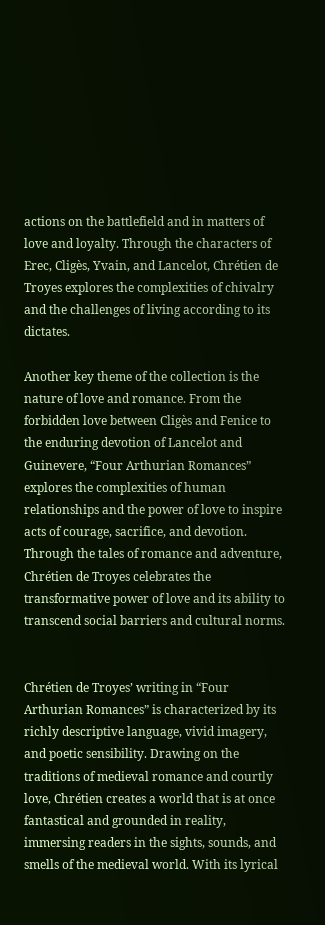actions on the battlefield and in matters of love and loyalty. Through the characters of Erec, Cligès, Yvain, and Lancelot, Chrétien de Troyes explores the complexities of chivalry and the challenges of living according to its dictates.

Another key theme of the collection is the nature of love and romance. From the forbidden love between Cligès and Fenice to the enduring devotion of Lancelot and Guinevere, “Four Arthurian Romances” explores the complexities of human relationships and the power of love to inspire acts of courage, sacrifice, and devotion. Through the tales of romance and adventure, Chrétien de Troyes celebrates the transformative power of love and its ability to transcend social barriers and cultural norms.


Chrétien de Troyes’ writing in “Four Arthurian Romances” is characterized by its richly descriptive language, vivid imagery, and poetic sensibility. Drawing on the traditions of medieval romance and courtly love, Chrétien creates a world that is at once fantastical and grounded in reality, immersing readers in the sights, sounds, and smells of the medieval world. With its lyrical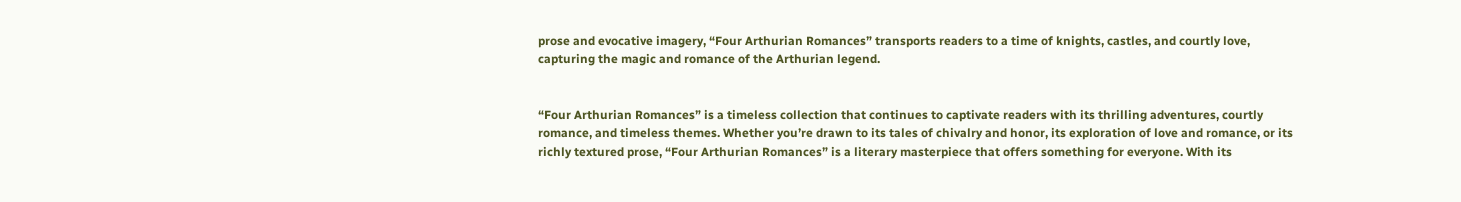prose and evocative imagery, “Four Arthurian Romances” transports readers to a time of knights, castles, and courtly love, capturing the magic and romance of the Arthurian legend.


“Four Arthurian Romances” is a timeless collection that continues to captivate readers with its thrilling adventures, courtly romance, and timeless themes. Whether you’re drawn to its tales of chivalry and honor, its exploration of love and romance, or its richly textured prose, “Four Arthurian Romances” is a literary masterpiece that offers something for everyone. With its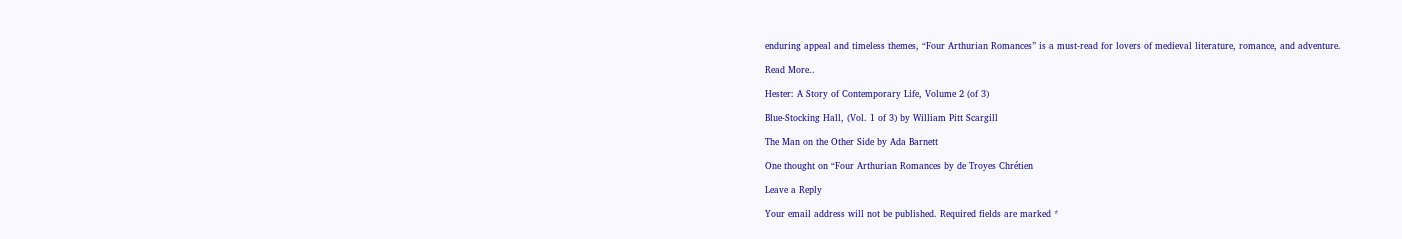enduring appeal and timeless themes, “Four Arthurian Romances” is a must-read for lovers of medieval literature, romance, and adventure.

Read More..

Hester: A Story of Contemporary Life, Volume 2 (of 3)

Blue-Stocking Hall, (Vol. 1 of 3) by William Pitt Scargill

The Man on the Other Side by Ada Barnett

One thought on “Four Arthurian Romances by de Troyes Chrétien

Leave a Reply

Your email address will not be published. Required fields are marked *